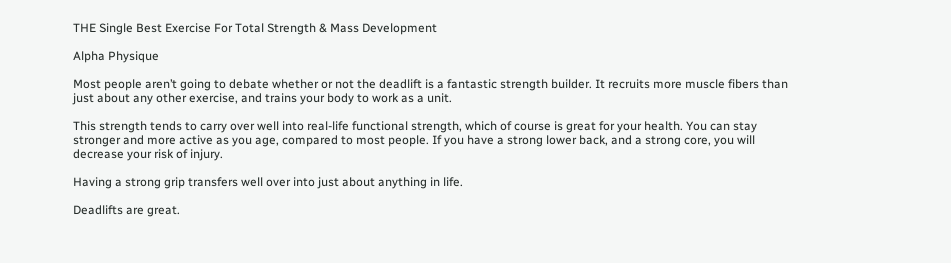THE Single Best Exercise For Total Strength & Mass Development

Alpha Physique

Most people aren’t going to debate whether or not the deadlift is a fantastic strength builder. It recruits more muscle fibers than just about any other exercise, and trains your body to work as a unit.

This strength tends to carry over well into real-life functional strength, which of course is great for your health. You can stay stronger and more active as you age, compared to most people. If you have a strong lower back, and a strong core, you will decrease your risk of injury.

Having a strong grip transfers well over into just about anything in life.

Deadlifts are great.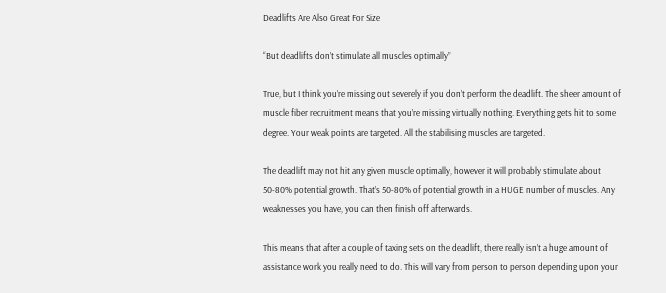Deadlifts Are Also Great For Size

“But deadlifts don’t stimulate all muscles optimally”

True, but I think you’re missing out severely if you don’t perform the deadlift. The sheer amount of muscle fiber recruitment means that you’re missing virtually nothing. Everything gets hit to some degree. Your weak points are targeted. All the stabilising muscles are targeted.

The deadlift may not hit any given muscle optimally, however it will probably stimulate about 50-80% potential growth. That’s 50-80% of potential growth in a HUGE number of muscles. Any weaknesses you have, you can then finish off afterwards.

This means that after a couple of taxing sets on the deadlift, there really isn’t a huge amount of assistance work you really need to do. This will vary from person to person depending upon your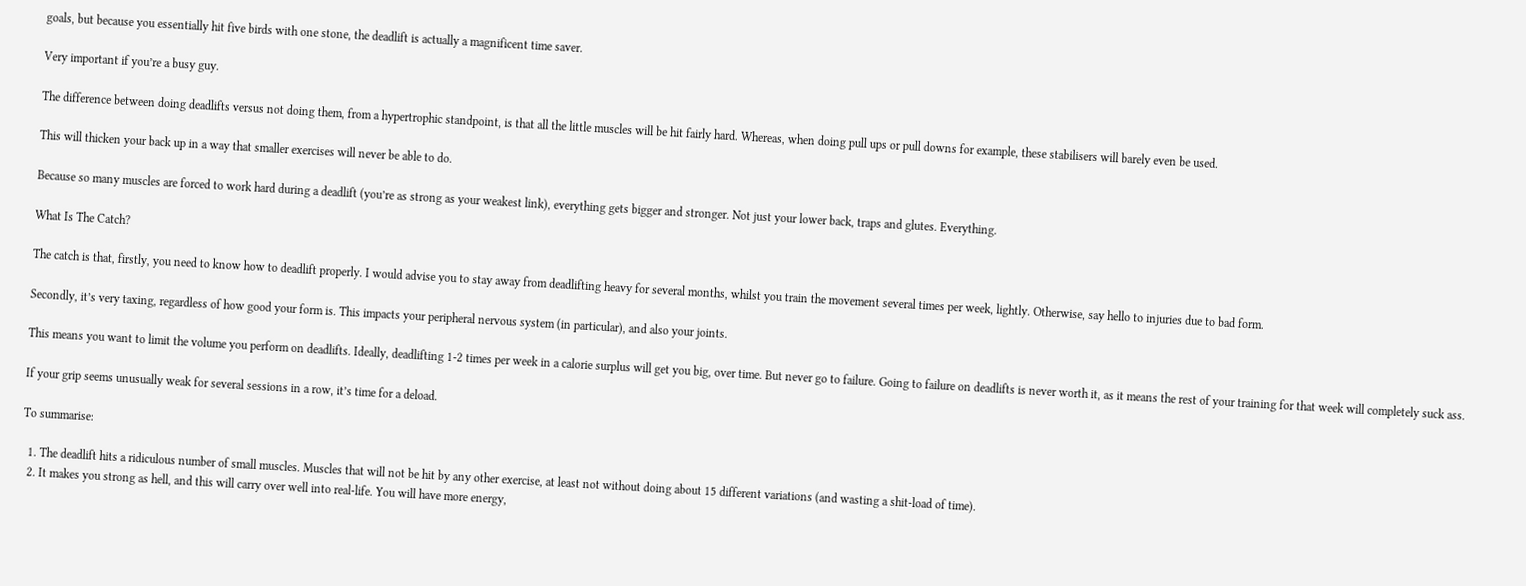goals, but because you essentially hit five birds with one stone, the deadlift is actually a magnificent time saver.

Very important if you’re a busy guy.

The difference between doing deadlifts versus not doing them, from a hypertrophic standpoint, is that all the little muscles will be hit fairly hard. Whereas, when doing pull ups or pull downs for example, these stabilisers will barely even be used.

This will thicken your back up in a way that smaller exercises will never be able to do.

Because so many muscles are forced to work hard during a deadlift (you’re as strong as your weakest link), everything gets bigger and stronger. Not just your lower back, traps and glutes. Everything.

What Is The Catch?

The catch is that, firstly, you need to know how to deadlift properly. I would advise you to stay away from deadlifting heavy for several months, whilst you train the movement several times per week, lightly. Otherwise, say hello to injuries due to bad form.

Secondly, it’s very taxing, regardless of how good your form is. This impacts your peripheral nervous system (in particular), and also your joints.

This means you want to limit the volume you perform on deadlifts. Ideally, deadlifting 1-2 times per week in a calorie surplus will get you big, over time. But never go to failure. Going to failure on deadlifts is never worth it, as it means the rest of your training for that week will completely suck ass.

If your grip seems unusually weak for several sessions in a row, it’s time for a deload.

To summarise:

  1. The deadlift hits a ridiculous number of small muscles. Muscles that will not be hit by any other exercise, at least not without doing about 15 different variations (and wasting a shit-load of time).
  2. It makes you strong as hell, and this will carry over well into real-life. You will have more energy,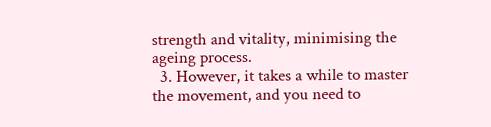strength and vitality, minimising the ageing process.
  3. However, it takes a while to master the movement, and you need to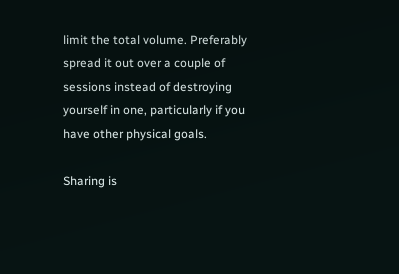limit the total volume. Preferably spread it out over a couple of sessions instead of destroying yourself in one, particularly if you have other physical goals.

Sharing is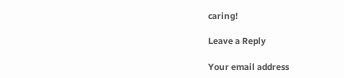caring!

Leave a Reply

Your email address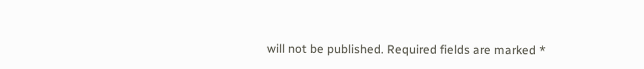will not be published. Required fields are marked *